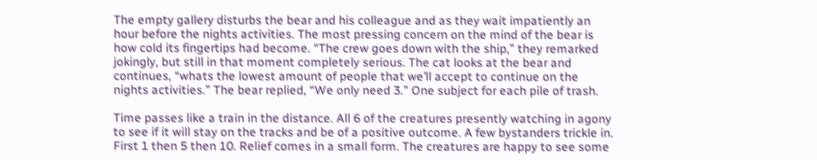The empty gallery disturbs the bear and his colleague and as they wait impatiently an hour before the nights activities. The most pressing concern on the mind of the bear is how cold its fingertips had become. “The crew goes down with the ship,” they remarked jokingly, but still in that moment completely serious. The cat looks at the bear and continues, “whats the lowest amount of people that we’ll accept to continue on the nights activities.” The bear replied, “We only need 3.” One subject for each pile of trash.

Time passes like a train in the distance. All 6 of the creatures presently watching in agony to see if it will stay on the tracks and be of a positive outcome. A few bystanders trickle in. First 1 then 5 then 10. Relief comes in a small form. The creatures are happy to see some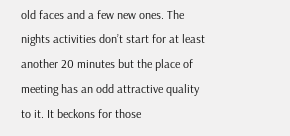old faces and a few new ones. The nights activities don’t start for at least another 20 minutes but the place of meeting has an odd attractive quality to it. It beckons for those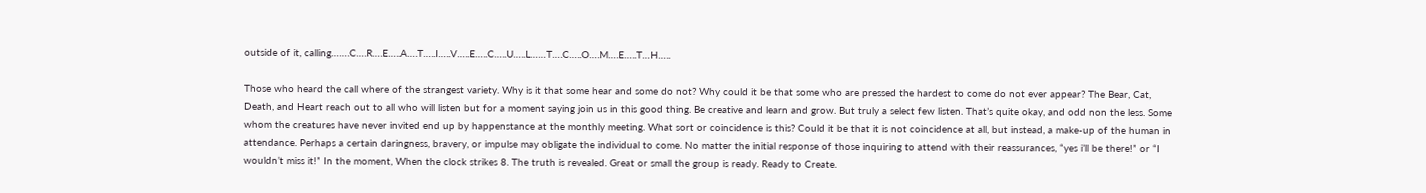outside of it, calling…….C….R….E…..A….T…..I…..V…..E…..C…..U…..L……T….C…..O….M….E…..T…H…..

Those who heard the call where of the strangest variety. Why is it that some hear and some do not? Why could it be that some who are pressed the hardest to come do not ever appear? The Bear, Cat, Death, and Heart reach out to all who will listen but for a moment saying join us in this good thing. Be creative and learn and grow. But truly a select few listen. That’s quite okay, and odd non the less. Some whom the creatures have never invited end up by happenstance at the monthly meeting. What sort or coincidence is this? Could it be that it is not coincidence at all, but instead, a make-up of the human in attendance. Perhaps a certain daringness, bravery, or impulse may obligate the individual to come. No matter the initial response of those inquiring to attend with their reassurances, “yes i’ll be there!” or “I wouldn’t miss it!” In the moment, When the clock strikes 8. The truth is revealed. Great or small the group is ready. Ready to Create.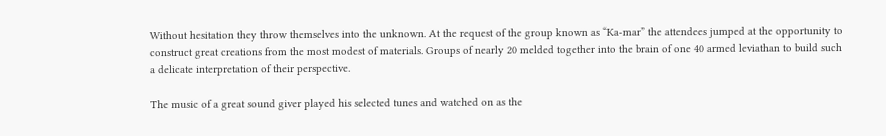Without hesitation they throw themselves into the unknown. At the request of the group known as “Ka-mar” the attendees jumped at the opportunity to construct great creations from the most modest of materials. Groups of nearly 20 melded together into the brain of one 40 armed leviathan to build such a delicate interpretation of their perspective.

The music of a great sound giver played his selected tunes and watched on as the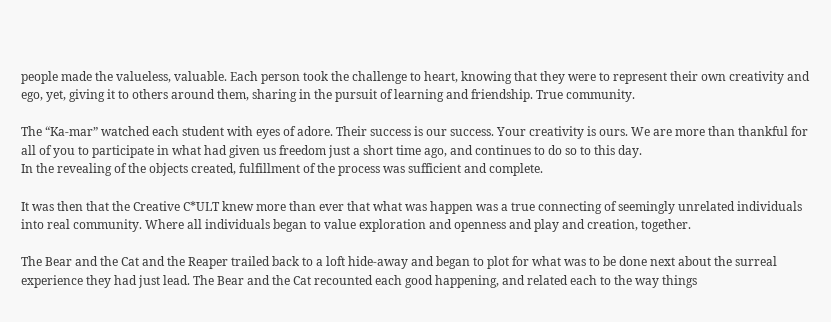people made the valueless, valuable. Each person took the challenge to heart, knowing that they were to represent their own creativity and ego, yet, giving it to others around them, sharing in the pursuit of learning and friendship. True community.

The “Ka-mar” watched each student with eyes of adore. Their success is our success. Your creativity is ours. We are more than thankful for all of you to participate in what had given us freedom just a short time ago, and continues to do so to this day.
In the revealing of the objects created, fulfillment of the process was sufficient and complete.

It was then that the Creative C*ULT knew more than ever that what was happen was a true connecting of seemingly unrelated individuals into real community. Where all individuals began to value exploration and openness and play and creation, together.

The Bear and the Cat and the Reaper trailed back to a loft hide-away and began to plot for what was to be done next about the surreal experience they had just lead. The Bear and the Cat recounted each good happening, and related each to the way things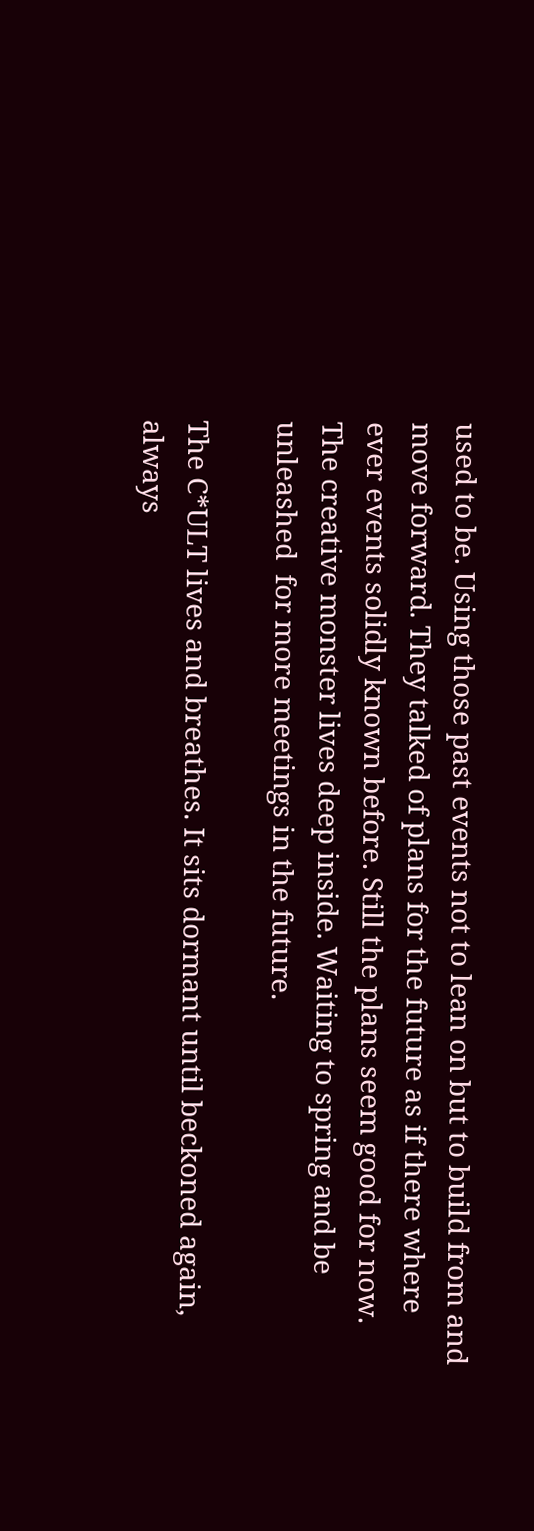used to be. Using those past events not to lean on but to build from and move forward. They talked of plans for the future as if there where ever events solidly known before. Still the plans seem good for now.  The creative monster lives deep inside. Waiting to spring and be unleashed  for more meetings in the future.

The C*ULT lives and breathes. It sits dormant until beckoned again, always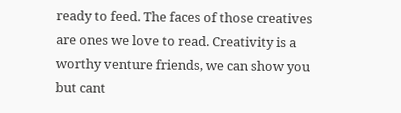ready to feed. The faces of those creatives are ones we love to read. Creativity is a worthy venture friends, we can show you but cant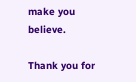make you believe.

Thank you for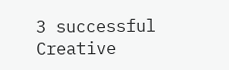3 successful Creative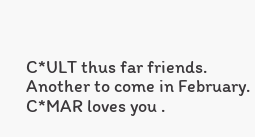C*ULT thus far friends.
Another to come in February.
C*MAR loves you .